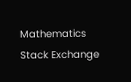Mathematics Stack Exchange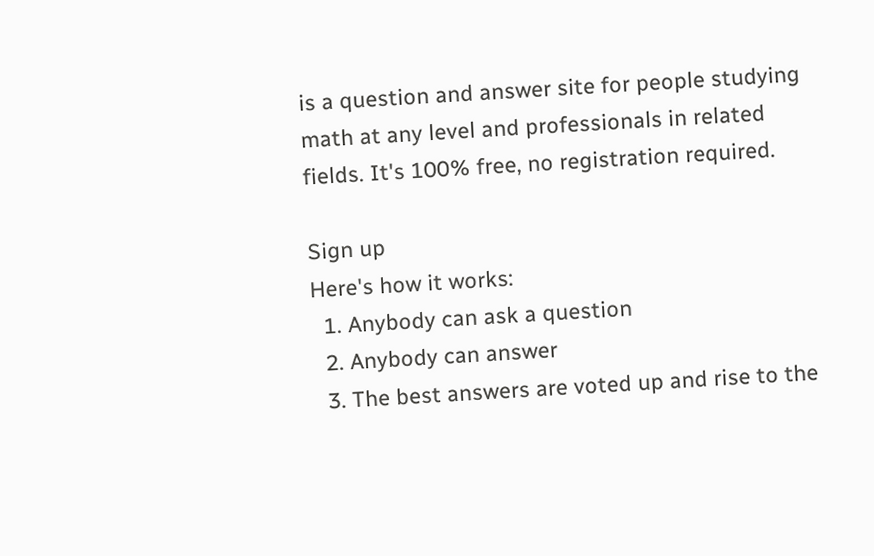is a question and answer site for people studying math at any level and professionals in related fields. It's 100% free, no registration required.

Sign up
Here's how it works:
  1. Anybody can ask a question
  2. Anybody can answer
  3. The best answers are voted up and rise to the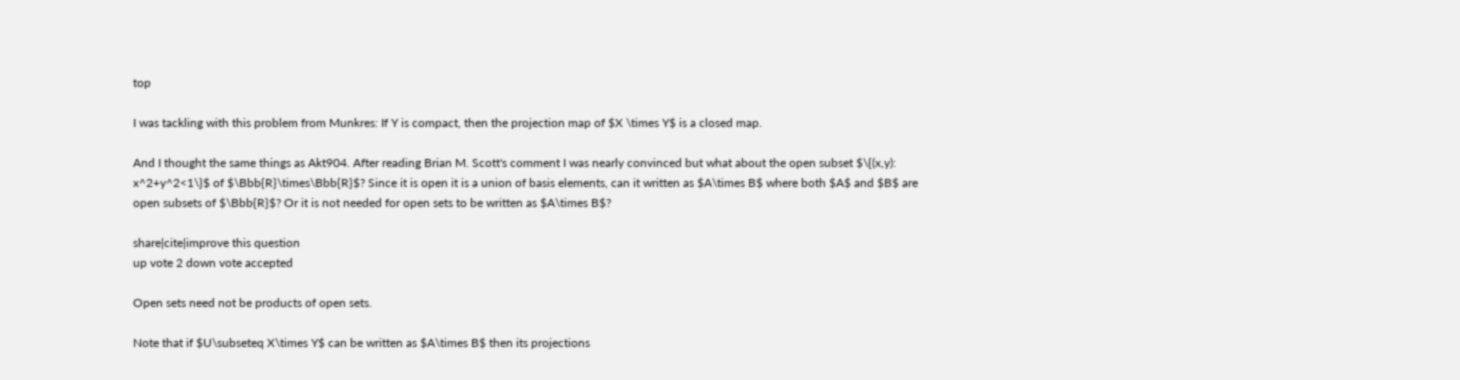top

I was tackling with this problem from Munkres: If Y is compact, then the projection map of $X \times Y$ is a closed map.

And I thought the same things as Akt904. After reading Brian M. Scott's comment I was nearly convinced but what about the open subset $\{(x,y): x^2+y^2<1\}$ of $\Bbb{R}\times\Bbb{R}$? Since it is open it is a union of basis elements, can it written as $A\times B$ where both $A$ and $B$ are open subsets of $\Bbb{R}$? Or it is not needed for open sets to be written as $A\times B$?

share|cite|improve this question
up vote 2 down vote accepted

Open sets need not be products of open sets.

Note that if $U\subseteq X\times Y$ can be written as $A\times B$ then its projections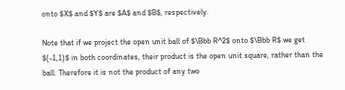onto $X$ and $Y$ are $A$ and $B$, respectively.

Note that if we project the open unit ball of $\Bbb R^2$ onto $\Bbb R$ we get $(-1,1)$ in both coordinates, their product is the open unit square, rather than the ball. Therefore it is not the product of any two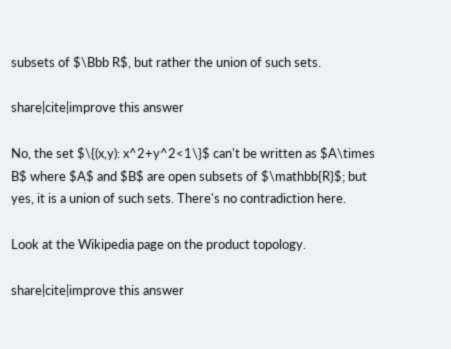subsets of $\Bbb R$, but rather the union of such sets.

share|cite|improve this answer

No, the set $\{(x,y): x^2+y^2<1\}$ can't be written as $A\times B$ where $A$ and $B$ are open subsets of $\mathbb{R}$; but yes, it is a union of such sets. There's no contradiction here.

Look at the Wikipedia page on the product topology.

share|cite|improve this answer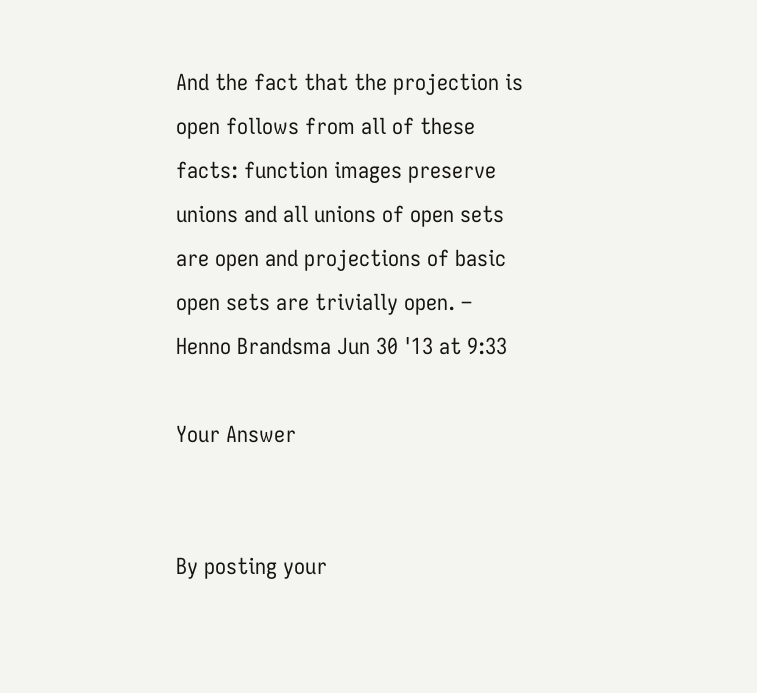And the fact that the projection is open follows from all of these facts: function images preserve unions and all unions of open sets are open and projections of basic open sets are trivially open. – Henno Brandsma Jun 30 '13 at 9:33

Your Answer


By posting your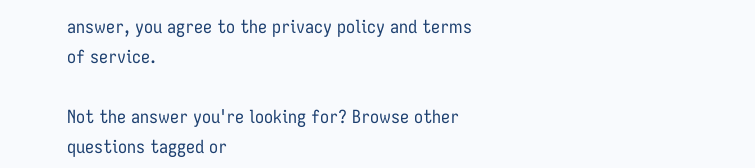answer, you agree to the privacy policy and terms of service.

Not the answer you're looking for? Browse other questions tagged or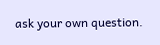ask your own question.